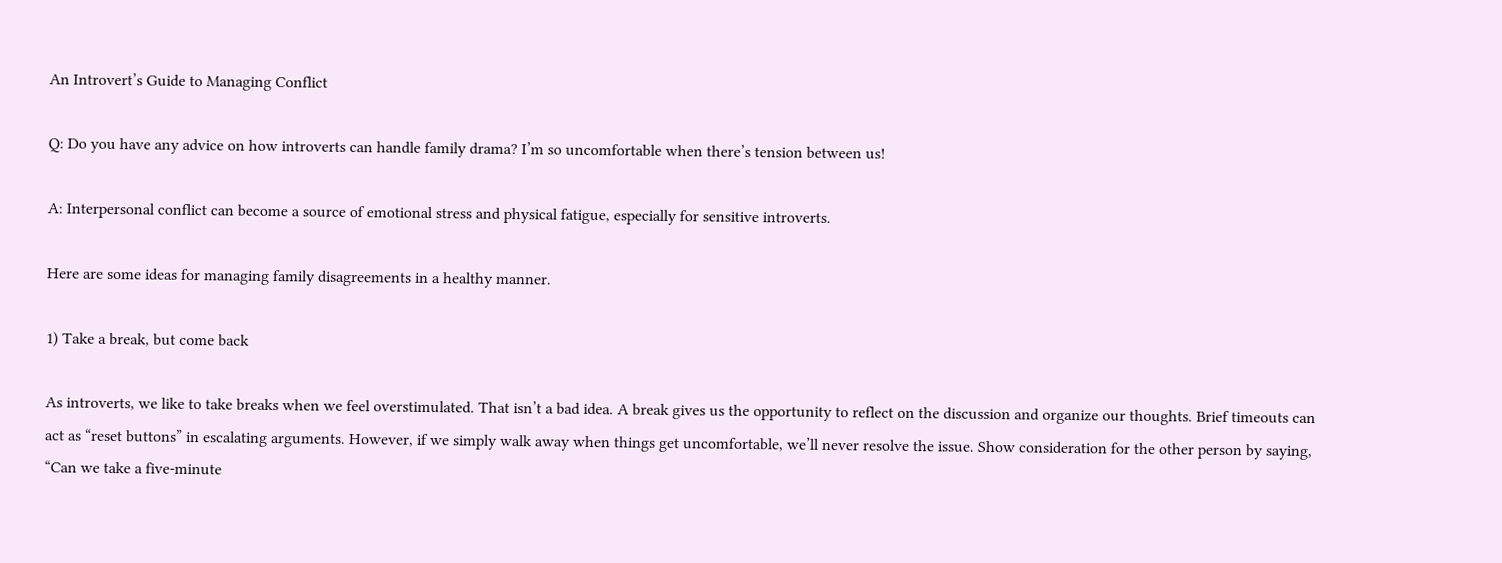An Introvert’s Guide to Managing Conflict

Q: Do you have any advice on how introverts can handle family drama? I’m so uncomfortable when there’s tension between us!

A: Interpersonal conflict can become a source of emotional stress and physical fatigue, especially for sensitive introverts.

Here are some ideas for managing family disagreements in a healthy manner.

1) Take a break, but come back

As introverts, we like to take breaks when we feel overstimulated. That isn’t a bad idea. A break gives us the opportunity to reflect on the discussion and organize our thoughts. Brief timeouts can act as “reset buttons” in escalating arguments. However, if we simply walk away when things get uncomfortable, we’ll never resolve the issue. Show consideration for the other person by saying, “Can we take a five-minute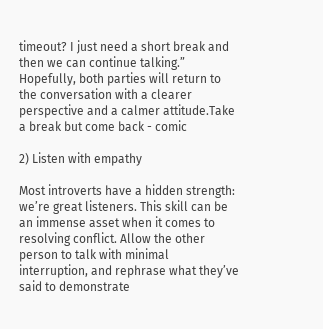timeout? I just need a short break and then we can continue talking.” Hopefully, both parties will return to the conversation with a clearer perspective and a calmer attitude.Take a break but come back - comic

2) Listen with empathy

Most introverts have a hidden strength: we’re great listeners. This skill can be an immense asset when it comes to resolving conflict. Allow the other person to talk with minimal interruption, and rephrase what they’ve said to demonstrate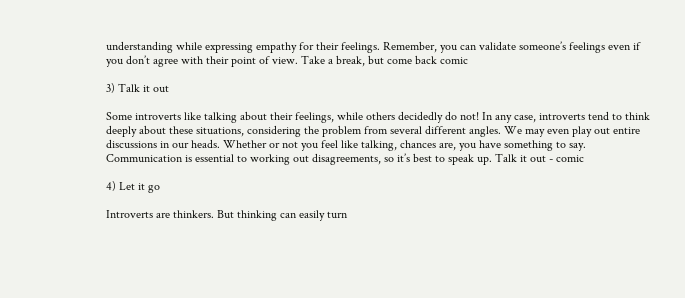understanding while expressing empathy for their feelings. Remember, you can validate someone’s feelings even if you don’t agree with their point of view. Take a break, but come back comic

3) Talk it out

Some introverts like talking about their feelings, while others decidedly do not! In any case, introverts tend to think deeply about these situations, considering the problem from several different angles. We may even play out entire discussions in our heads. Whether or not you feel like talking, chances are, you have something to say. Communication is essential to working out disagreements, so it’s best to speak up. Talk it out - comic

4) Let it go

Introverts are thinkers. But thinking can easily turn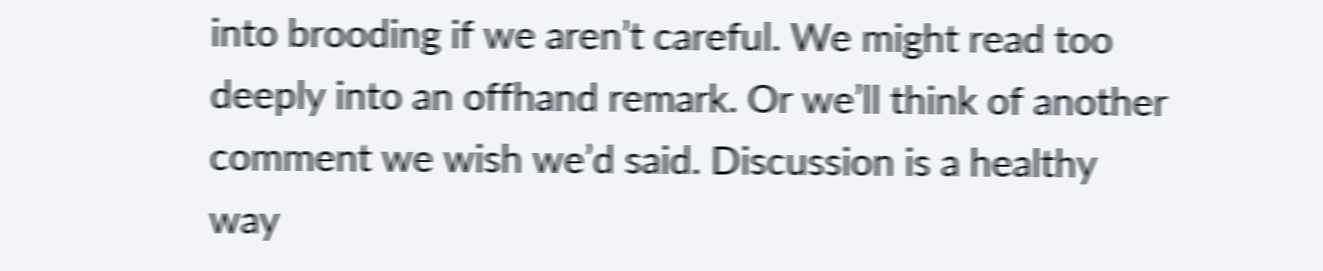into brooding if we aren’t careful. We might read too deeply into an offhand remark. Or we’ll think of another comment we wish we’d said. Discussion is a healthy way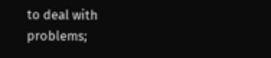to deal with problems;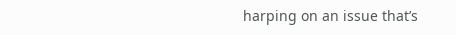harping on an issue that’s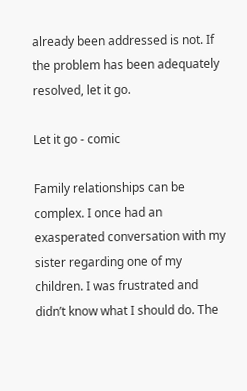already been addressed is not. If the problem has been adequately resolved, let it go.

Let it go - comic

Family relationships can be complex. I once had an exasperated conversation with my sister regarding one of my children. I was frustrated and didn’t know what I should do. The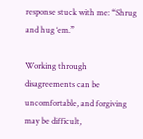response stuck with me: “Shrug and hug ‘em.”

Working through disagreements can be uncomfortable, and forgiving may be difficult,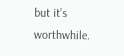but it’s worthwhile.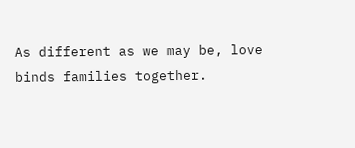As different as we may be, love binds families together.